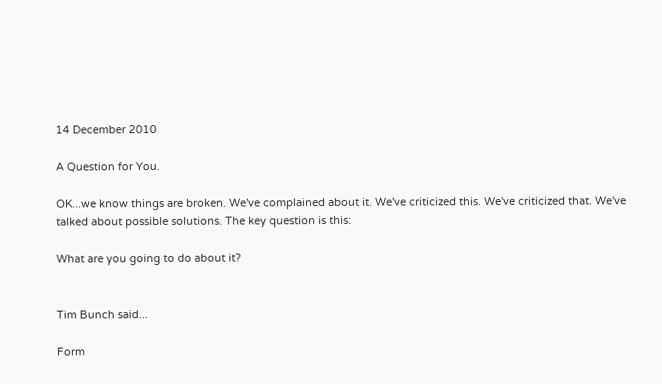14 December 2010

A Question for You.

OK...we know things are broken. We've complained about it. We've criticized this. We've criticized that. We've talked about possible solutions. The key question is this:

What are you going to do about it?


Tim Bunch said...

Form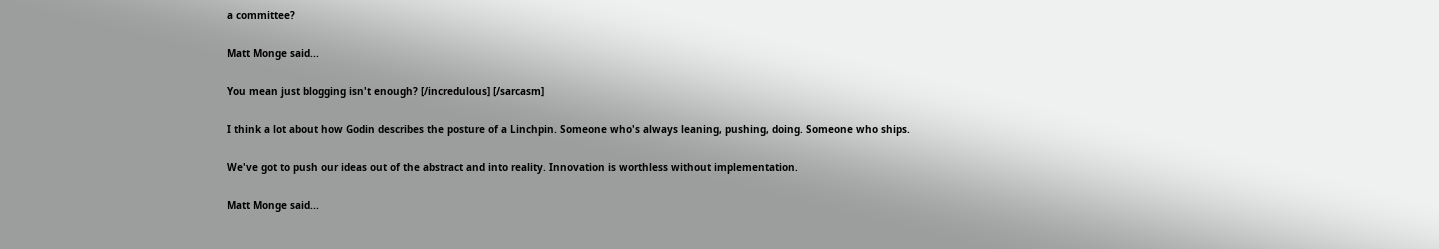a committee?

Matt Monge said...

You mean just blogging isn't enough? [/incredulous] [/sarcasm]

I think a lot about how Godin describes the posture of a Linchpin. Someone who's always leaning, pushing, doing. Someone who ships.

We've got to push our ideas out of the abstract and into reality. Innovation is worthless without implementation.

Matt Monge said...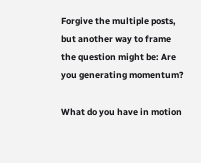Forgive the multiple posts, but another way to frame the question might be: Are you generating momentum?

What do you have in motion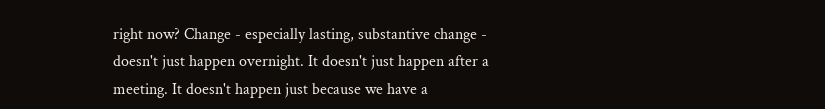right now? Change - especially lasting, substantive change - doesn't just happen overnight. It doesn't just happen after a meeting. It doesn't happen just because we have a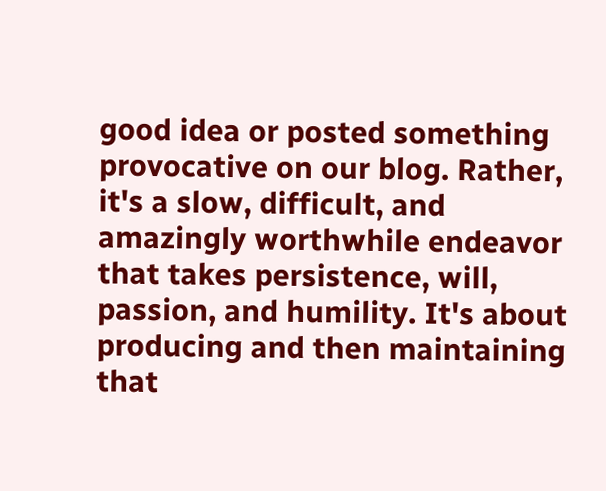good idea or posted something provocative on our blog. Rather, it's a slow, difficult, and amazingly worthwhile endeavor that takes persistence, will, passion, and humility. It's about producing and then maintaining that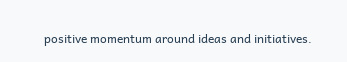positive momentum around ideas and initiatives.